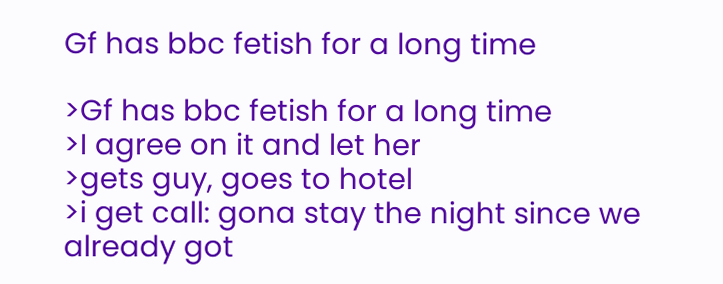Gf has bbc fetish for a long time

>Gf has bbc fetish for a long time
>I agree on it and let her
>gets guy, goes to hotel
>i get call: gona stay the night since we already got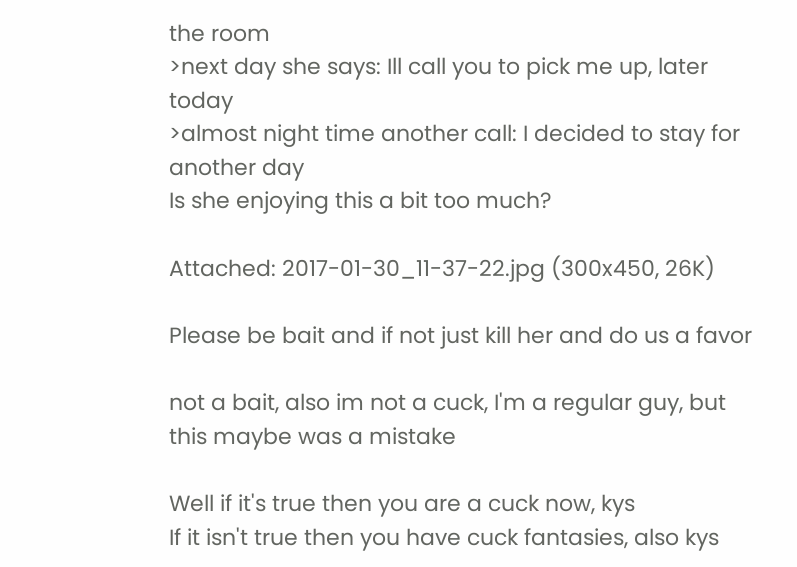the room
>next day she says: Ill call you to pick me up, later today
>almost night time another call: I decided to stay for another day
Is she enjoying this a bit too much?

Attached: 2017-01-30_11-37-22.jpg (300x450, 26K)

Please be bait and if not just kill her and do us a favor

not a bait, also im not a cuck, I'm a regular guy, but this maybe was a mistake

Well if it's true then you are a cuck now, kys
If it isn't true then you have cuck fantasies, also kys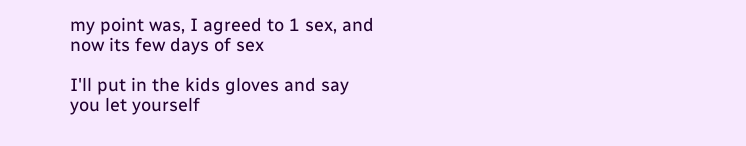my point was, I agreed to 1 sex, and now its few days of sex

I'll put in the kids gloves and say you let yourself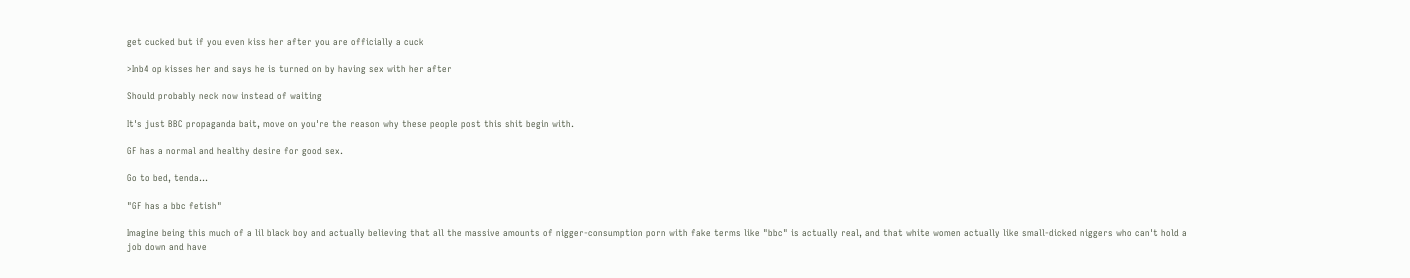get cucked but if you even kiss her after you are officially a cuck

>Inb4 op kisses her and says he is turned on by having sex with her after

Should probably neck now instead of waiting

It's just BBC propaganda bait, move on you're the reason why these people post this shit begin with.

GF has a normal and healthy desire for good sex.

Go to bed, tenda...

"GF has a bbc fetish"

Imagine being this much of a lil black boy and actually believing that all the massive amounts of nigger-consumption porn with fake terms like "bbc" is actually real, and that white women actually like small-dicked niggers who can't hold a job down and have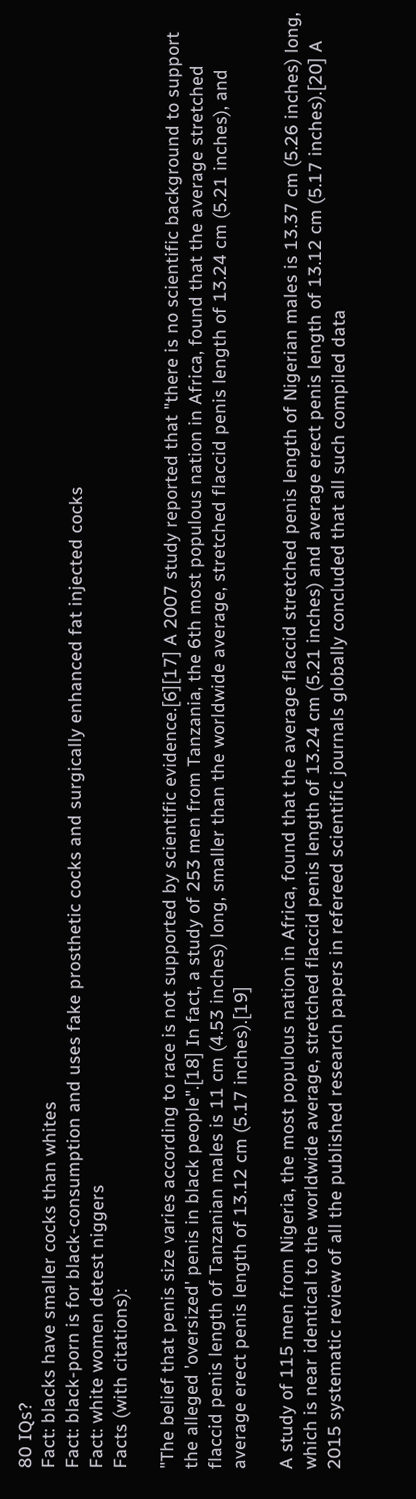80 IQs?
Fact: blacks have smaller cocks than whites
Fact: black-porn is for black-consumption and uses fake prosthetic cocks and surgically enhanced fat injected cocks
Fact: white women detest niggers
Facts (with citations):

"The belief that penis size varies according to race is not supported by scientific evidence.[6][17] A 2007 study reported that "there is no scientific background to support the alleged 'oversized' penis in black people".[18] In fact, a study of 253 men from Tanzania, the 6th most populous nation in Africa, found that the average stretched flaccid penis length of Tanzanian males is 11 cm (4.53 inches) long, smaller than the worldwide average, stretched flaccid penis length of 13.24 cm (5.21 inches), and average erect penis length of 13.12 cm (5.17 inches).[19]

A study of 115 men from Nigeria, the most populous nation in Africa, found that the average flaccid stretched penis length of Nigerian males is 13.37 cm (5.26 inches) long, which is near identical to the worldwide average, stretched flaccid penis length of 13.24 cm (5.21 inches) and average erect penis length of 13.12 cm (5.17 inches).[20] A 2015 systematic review of all the published research papers in refereed scientific journals globally concluded that all such compiled data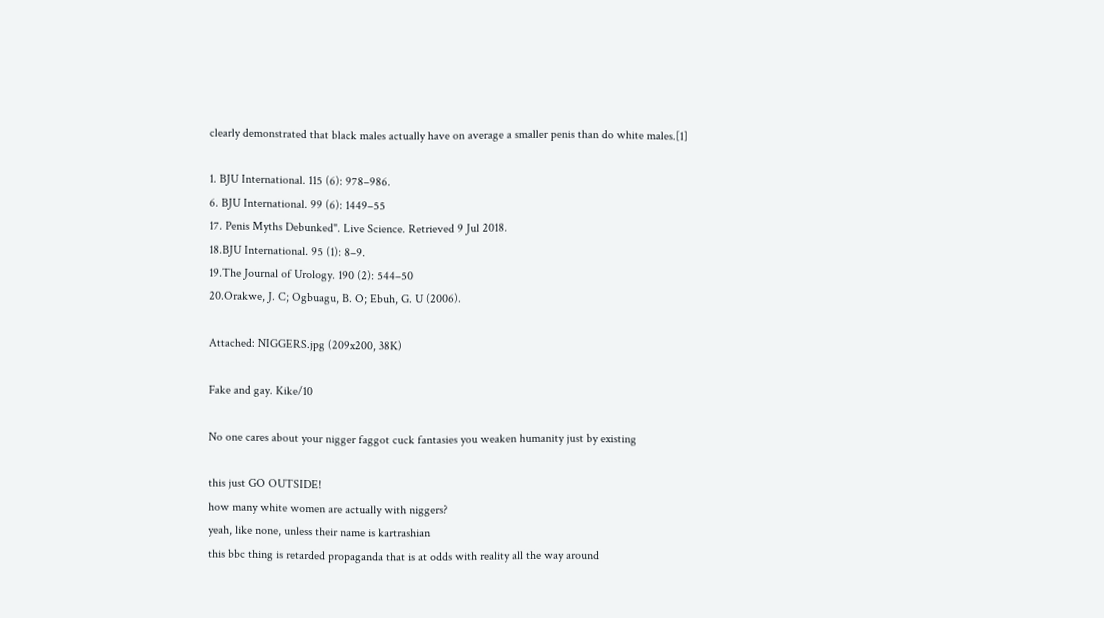clearly demonstrated that black males actually have on average a smaller penis than do white males.[1]

1. BJU International. 115 (6): 978–986.
6. BJU International. 99 (6): 1449–55
17. Penis Myths Debunked". Live Science. Retrieved 9 Jul 2018.
18.BJU International. 95 (1): 8–9.
19.The Journal of Urology. 190 (2): 544–50
20.Orakwe, J. C; Ogbuagu, B. O; Ebuh, G. U (2006).

Attached: NIGGERS.jpg (209x200, 38K)

Fake and gay. Kike/10

No one cares about your nigger faggot cuck fantasies you weaken humanity just by existing

this just GO OUTSIDE!
how many white women are actually with niggers?
yeah, like none, unless their name is kartrashian
this bbc thing is retarded propaganda that is at odds with reality all the way around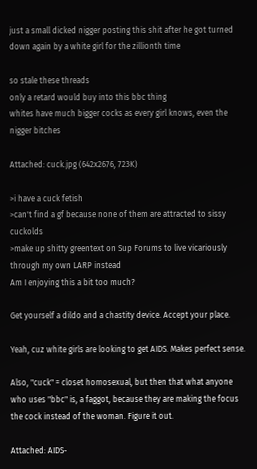just a small dicked nigger posting this shit after he got turned down again by a white girl for the zillionth time

so stale these threads
only a retard would buy into this bbc thing
whites have much bigger cocks as every girl knows, even the nigger bitches

Attached: cuck.jpg (642x2676, 723K)

>i have a cuck fetish
>can't find a gf because none of them are attracted to sissy cuckolds
>make up shitty greentext on Sup Forums to live vicariously through my own LARP instead
Am I enjoying this a bit too much?

Get yourself a dildo and a chastity device. Accept your place.

Yeah, cuz white girls are looking to get AIDS. Makes perfect sense.

Also, "cuck" = closet homosexual, but then that what anyone who uses "bbc" is, a faggot, because they are making the focus the cock instead of the woman. Figure it out.

Attached: AIDS-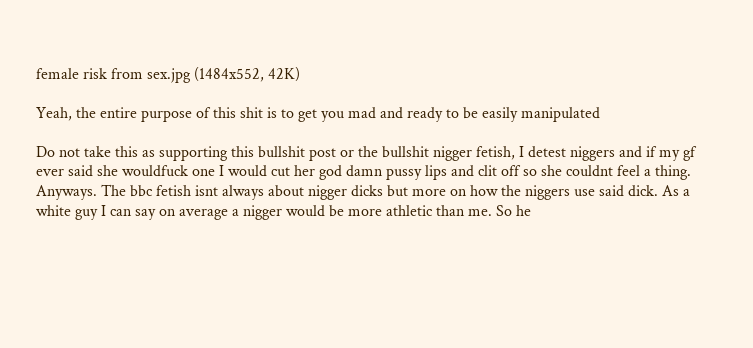female risk from sex.jpg (1484x552, 42K)

Yeah, the entire purpose of this shit is to get you mad and ready to be easily manipulated

Do not take this as supporting this bullshit post or the bullshit nigger fetish, I detest niggers and if my gf ever said she wouldfuck one I would cut her god damn pussy lips and clit off so she couldnt feel a thing.
Anyways. The bbc fetish isnt always about nigger dicks but more on how the niggers use said dick. As a white guy I can say on average a nigger would be more athletic than me. So he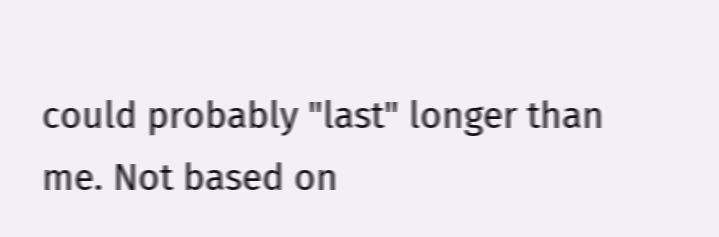could probably "last" longer than me. Not based on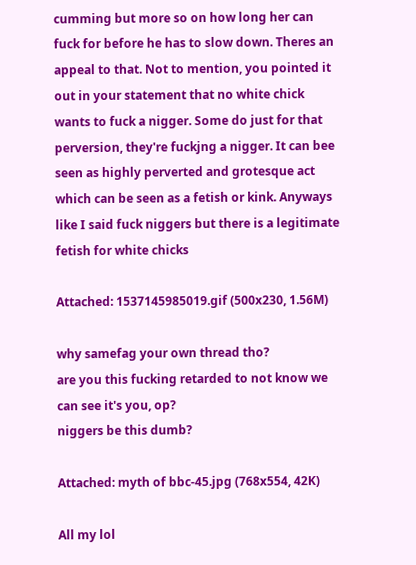cumming but more so on how long her can fuck for before he has to slow down. Theres an appeal to that. Not to mention, you pointed it out in your statement that no white chick wants to fuck a nigger. Some do just for that perversion, they're fuckjng a nigger. It can bee seen as highly perverted and grotesque act which can be seen as a fetish or kink. Anyways like I said fuck niggers but there is a legitimate fetish for white chicks

Attached: 1537145985019.gif (500x230, 1.56M)

why samefag your own thread tho?
are you this fucking retarded to not know we can see it's you, op?
niggers be this dumb?

Attached: myth of bbc-45.jpg (768x554, 42K)

All my lol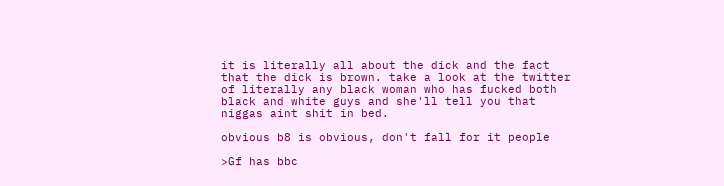it is literally all about the dick and the fact that the dick is brown. take a look at the twitter of literally any black woman who has fucked both black and white guys and she'll tell you that niggas aint shit in bed.

obvious b8 is obvious, don't fall for it people

>Gf has bbc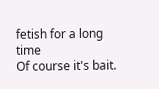fetish for a long time
Of course it's bait.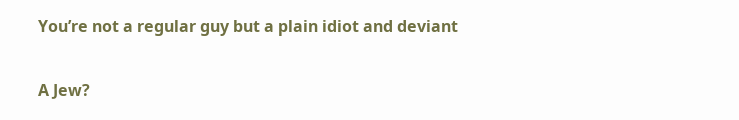You’re not a regular guy but a plain idiot and deviant

A Jew?